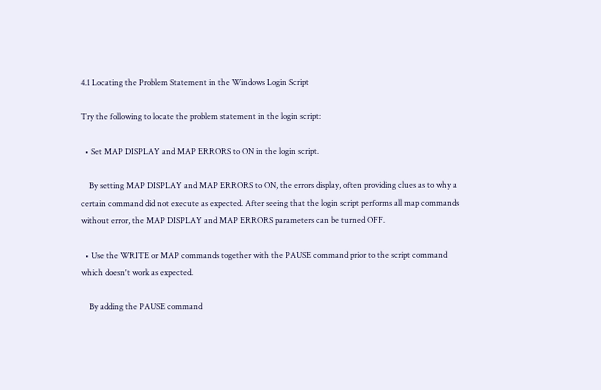4.1 Locating the Problem Statement in the Windows Login Script

Try the following to locate the problem statement in the login script:

  • Set MAP DISPLAY and MAP ERRORS to ON in the login script.

    By setting MAP DISPLAY and MAP ERRORS to ON, the errors display, often providing clues as to why a certain command did not execute as expected. After seeing that the login script performs all map commands without error, the MAP DISPLAY and MAP ERRORS parameters can be turned OFF.

  • Use the WRITE or MAP commands together with the PAUSE command prior to the script command which doesn't work as expected.

    By adding the PAUSE command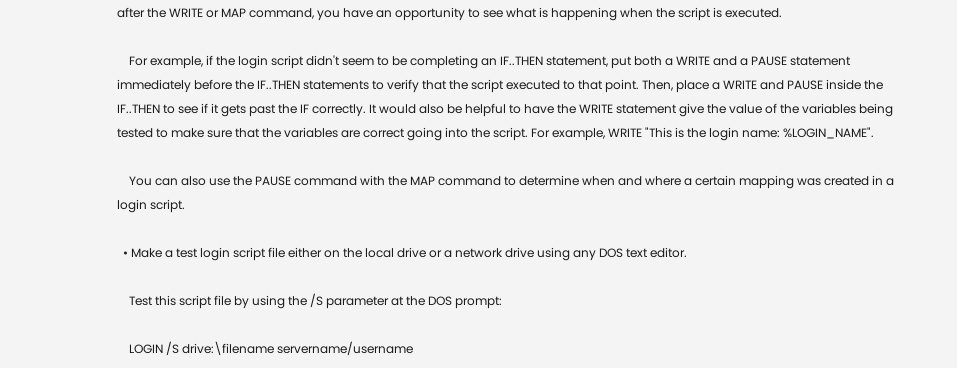after the WRITE or MAP command, you have an opportunity to see what is happening when the script is executed.

    For example, if the login script didn't seem to be completing an IF..THEN statement, put both a WRITE and a PAUSE statement immediately before the IF..THEN statements to verify that the script executed to that point. Then, place a WRITE and PAUSE inside the IF..THEN to see if it gets past the IF correctly. It would also be helpful to have the WRITE statement give the value of the variables being tested to make sure that the variables are correct going into the script. For example, WRITE "This is the login name: %LOGIN_NAME".

    You can also use the PAUSE command with the MAP command to determine when and where a certain mapping was created in a login script.

  • Make a test login script file either on the local drive or a network drive using any DOS text editor.

    Test this script file by using the /S parameter at the DOS prompt:

    LOGIN /S drive:\filename servername/username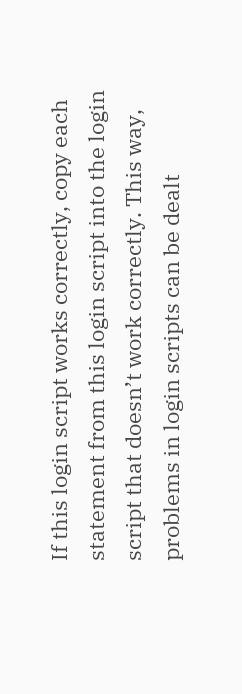If this login script works correctly, copy each statement from this login script into the login script that doesn’t work correctly. This way, problems in login scripts can be dealt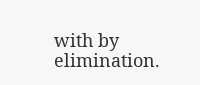with by elimination.